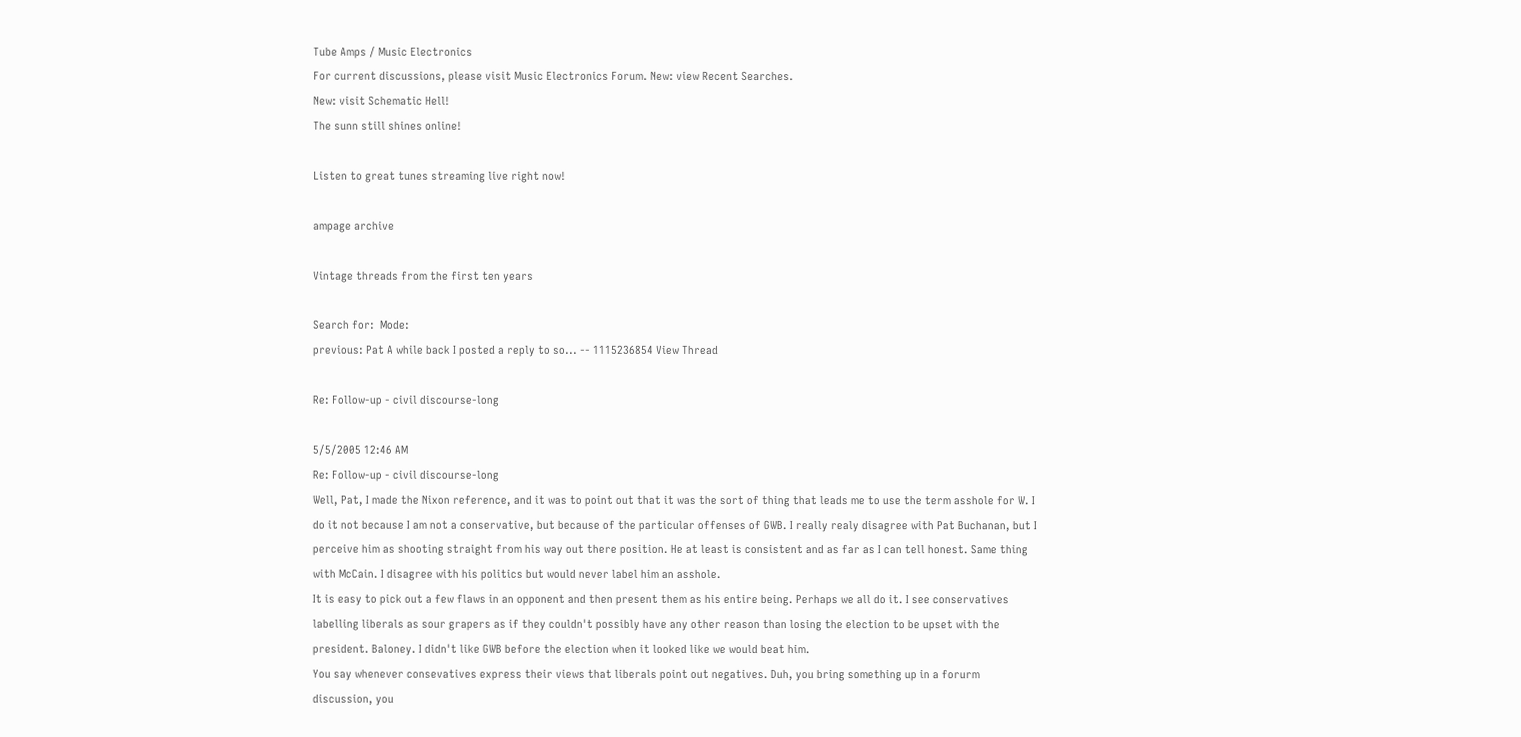Tube Amps / Music Electronics
For current discussions, please visit Music Electronics Forum. New: view Recent Searches.
New: visit Schematic Hell!
The sunn still shines online!

Listen to great tunes streaming live right now!

ampage archive

Vintage threads from the first ten years

Search for:  Mode:
previous: Pat A while back I posted a reply to so... -- 1115236854 View Thread

Re: Follow-up - civil discourse-long

5/5/2005 12:46 AM
Re: Follow-up - civil discourse-long
Well, Pat, I made the Nixon reference, and it was to point out that it was the sort of thing that leads me to use the term asshole for W. I do it not because I am not a conservative, but because of the particular offenses of GWB. I really realy disagree with Pat Buchanan, but I perceive him as shooting straight from his way out there position. He at least is consistent and as far as I can tell honest. Same thing with McCain. I disagree with his politics but would never label him an asshole.
It is easy to pick out a few flaws in an opponent and then present them as his entire being. Perhaps we all do it. I see conservatives labelling liberals as sour grapers as if they couldn't possibly have any other reason than losing the election to be upset with the president. Baloney. I didn't like GWB before the election when it looked like we would beat him.
You say whenever consevatives express their views that liberals point out negatives. Duh, you bring something up in a forurm discussion, you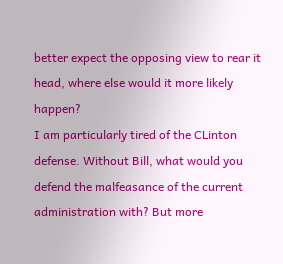better expect the opposing view to rear it head, where else would it more likely happen?
I am particularly tired of the CLinton defense. Without Bill, what would you defend the malfeasance of the current administration with? But more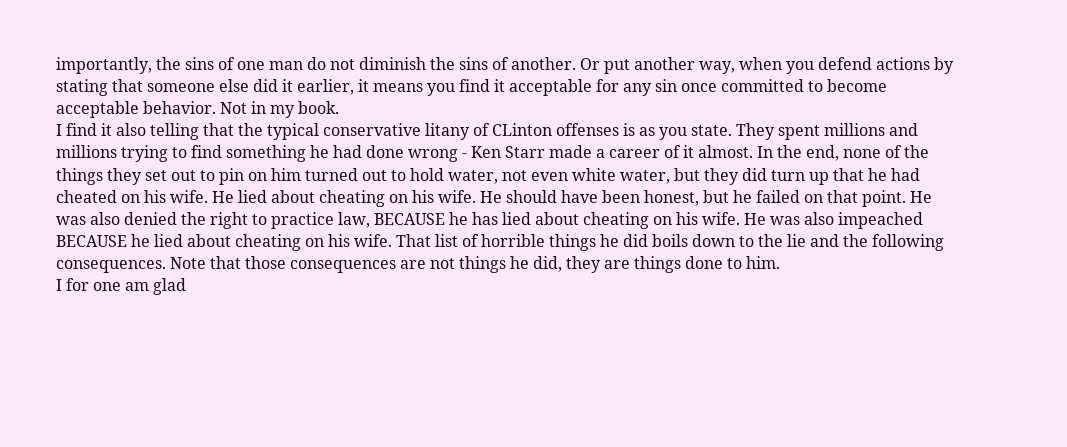importantly, the sins of one man do not diminish the sins of another. Or put another way, when you defend actions by stating that someone else did it earlier, it means you find it acceptable for any sin once committed to become acceptable behavior. Not in my book.
I find it also telling that the typical conservative litany of CLinton offenses is as you state. They spent millions and millions trying to find something he had done wrong - Ken Starr made a career of it almost. In the end, none of the things they set out to pin on him turned out to hold water, not even white water, but they did turn up that he had cheated on his wife. He lied about cheating on his wife. He should have been honest, but he failed on that point. He was also denied the right to practice law, BECAUSE he has lied about cheating on his wife. He was also impeached BECAUSE he lied about cheating on his wife. That list of horrible things he did boils down to the lie and the following consequences. Note that those consequences are not things he did, they are things done to him.
I for one am glad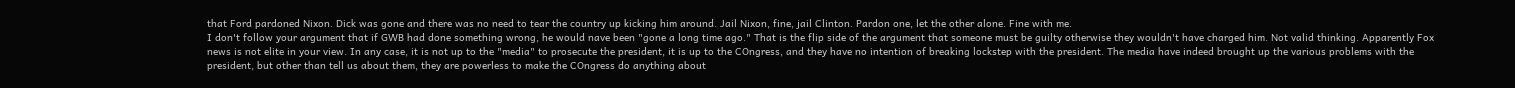that Ford pardoned Nixon. Dick was gone and there was no need to tear the country up kicking him around. Jail Nixon, fine, jail Clinton. Pardon one, let the other alone. Fine with me.
I don't follow your argument that if GWB had done something wrong, he would nave been "gone a long time ago." That is the flip side of the argument that someone must be guilty otherwise they wouldn't have charged him. Not valid thinking. Apparently Fox news is not elite in your view. In any case, it is not up to the "media" to prosecute the president, it is up to the COngress, and they have no intention of breaking lockstep with the president. The media have indeed brought up the various problems with the president, but other than tell us about them, they are powerless to make the COngress do anything about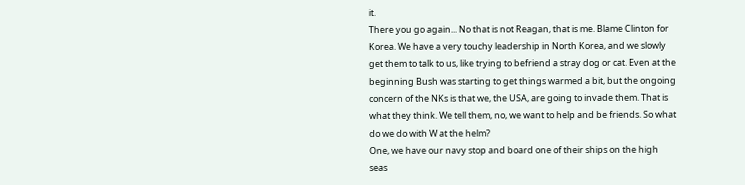it.
There you go again... No that is not Reagan, that is me. Blame Clinton for Korea. We have a very touchy leadership in North Korea, and we slowly get them to talk to us, like trying to befriend a stray dog or cat. Even at the beginning Bush was starting to get things warmed a bit, but the ongoing concern of the NKs is that we, the USA, are going to invade them. That is what they think. We tell them, no, we want to help and be friends. So what do we do with W at the helm?
One, we have our navy stop and board one of their ships on the high seas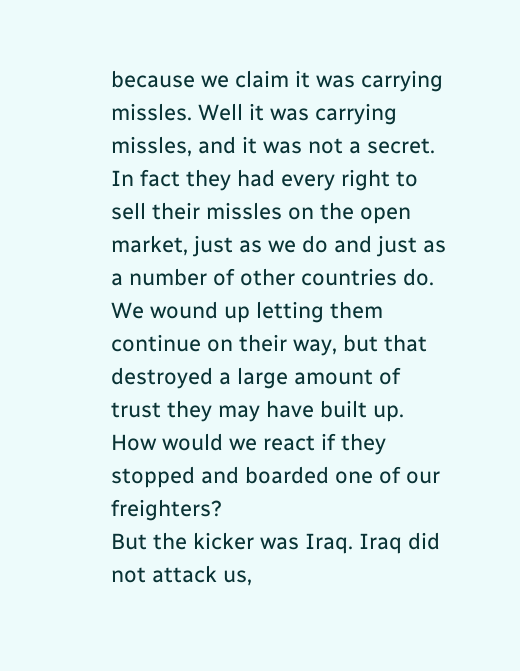because we claim it was carrying missles. Well it was carrying missles, and it was not a secret. In fact they had every right to sell their missles on the open market, just as we do and just as a number of other countries do. We wound up letting them continue on their way, but that destroyed a large amount of trust they may have built up. How would we react if they stopped and boarded one of our freighters?
But the kicker was Iraq. Iraq did not attack us,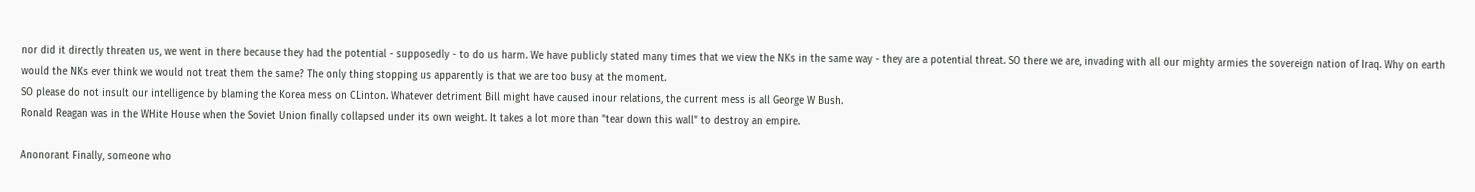nor did it directly threaten us, we went in there because they had the potential - supposedly - to do us harm. We have publicly stated many times that we view the NKs in the same way - they are a potential threat. SO there we are, invading with all our mighty armies the sovereign nation of Iraq. Why on earth would the NKs ever think we would not treat them the same? The only thing stopping us apparently is that we are too busy at the moment.
SO please do not insult our intelligence by blaming the Korea mess on CLinton. Whatever detriment Bill might have caused inour relations, the current mess is all George W Bush.
Ronald Reagan was in the WHite House when the Soviet Union finally collapsed under its own weight. It takes a lot more than "tear down this wall" to destroy an empire.

Anonorant Finally, someone who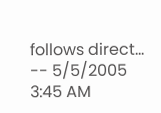follows direct... -- 5/5/2005 3:45 AM